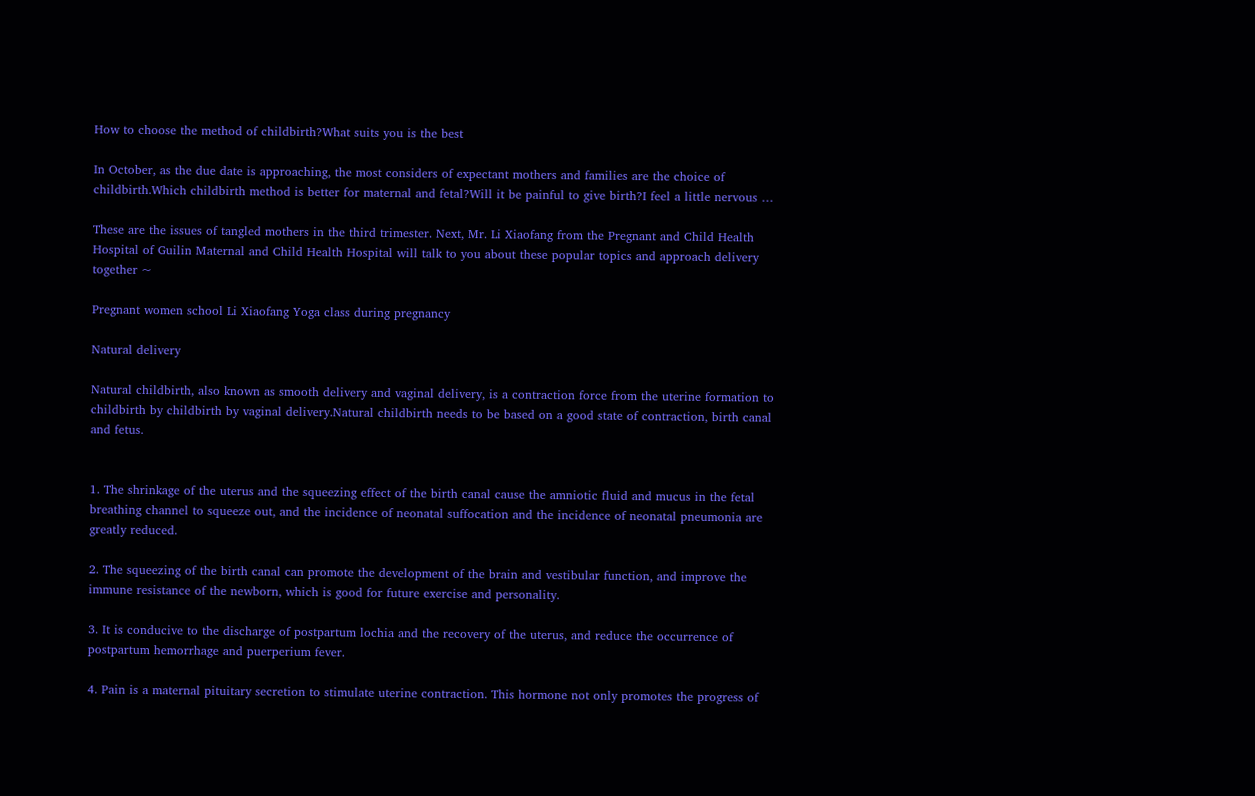How to choose the method of childbirth?What suits you is the best

In October, as the due date is approaching, the most considers of expectant mothers and families are the choice of childbirth.Which childbirth method is better for maternal and fetal?Will it be painful to give birth?I feel a little nervous …

These are the issues of tangled mothers in the third trimester. Next, Mr. Li Xiaofang from the Pregnant and Child Health Hospital of Guilin Maternal and Child Health Hospital will talk to you about these popular topics and approach delivery together ~

Pregnant women school Li Xiaofang Yoga class during pregnancy

Natural delivery

Natural childbirth, also known as smooth delivery and vaginal delivery, is a contraction force from the uterine formation to childbirth by childbirth by vaginal delivery.Natural childbirth needs to be based on a good state of contraction, birth canal and fetus.


1. The shrinkage of the uterus and the squeezing effect of the birth canal cause the amniotic fluid and mucus in the fetal breathing channel to squeeze out, and the incidence of neonatal suffocation and the incidence of neonatal pneumonia are greatly reduced.

2. The squeezing of the birth canal can promote the development of the brain and vestibular function, and improve the immune resistance of the newborn, which is good for future exercise and personality.

3. It is conducive to the discharge of postpartum lochia and the recovery of the uterus, and reduce the occurrence of postpartum hemorrhage and puerperium fever.

4. Pain is a maternal pituitary secretion to stimulate uterine contraction. This hormone not only promotes the progress of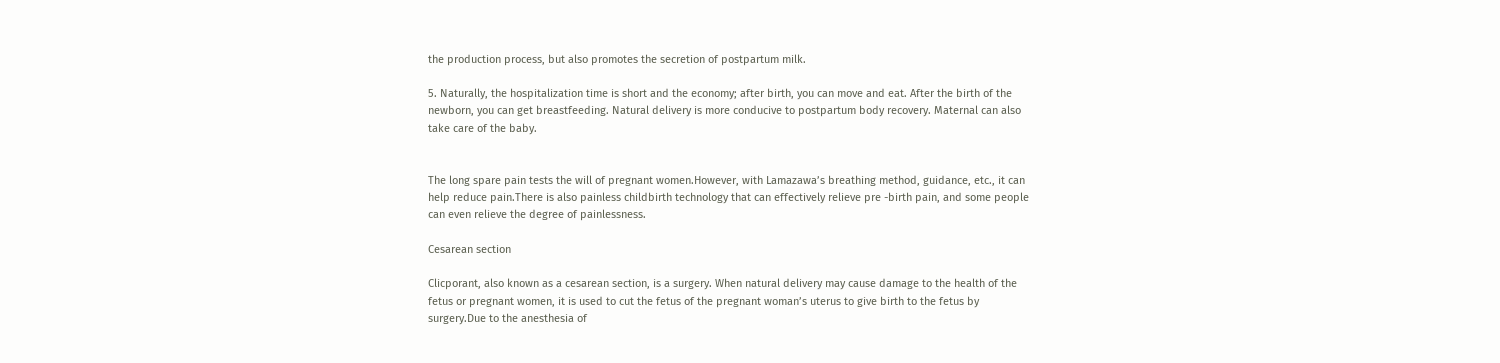the production process, but also promotes the secretion of postpartum milk.

5. Naturally, the hospitalization time is short and the economy; after birth, you can move and eat. After the birth of the newborn, you can get breastfeeding. Natural delivery is more conducive to postpartum body recovery. Maternal can also take care of the baby.


The long spare pain tests the will of pregnant women.However, with Lamazawa’s breathing method, guidance, etc., it can help reduce pain.There is also painless childbirth technology that can effectively relieve pre -birth pain, and some people can even relieve the degree of painlessness.

Cesarean section

Clicporant, also known as a cesarean section, is a surgery. When natural delivery may cause damage to the health of the fetus or pregnant women, it is used to cut the fetus of the pregnant woman’s uterus to give birth to the fetus by surgery.Due to the anesthesia of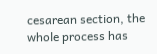cesarean section, the whole process has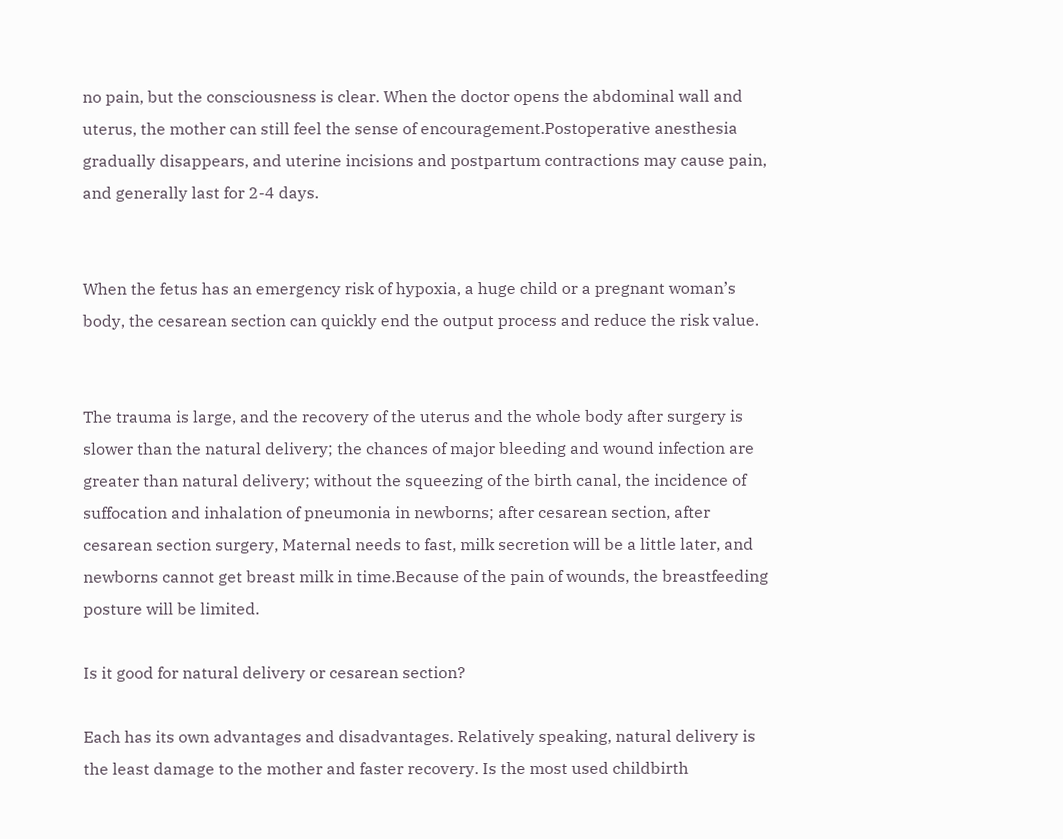no pain, but the consciousness is clear. When the doctor opens the abdominal wall and uterus, the mother can still feel the sense of encouragement.Postoperative anesthesia gradually disappears, and uterine incisions and postpartum contractions may cause pain, and generally last for 2-4 days.


When the fetus has an emergency risk of hypoxia, a huge child or a pregnant woman’s body, the cesarean section can quickly end the output process and reduce the risk value.


The trauma is large, and the recovery of the uterus and the whole body after surgery is slower than the natural delivery; the chances of major bleeding and wound infection are greater than natural delivery; without the squeezing of the birth canal, the incidence of suffocation and inhalation of pneumonia in newborns; after cesarean section, after cesarean section surgery, Maternal needs to fast, milk secretion will be a little later, and newborns cannot get breast milk in time.Because of the pain of wounds, the breastfeeding posture will be limited.

Is it good for natural delivery or cesarean section?

Each has its own advantages and disadvantages. Relatively speaking, natural delivery is the least damage to the mother and faster recovery. Is the most used childbirth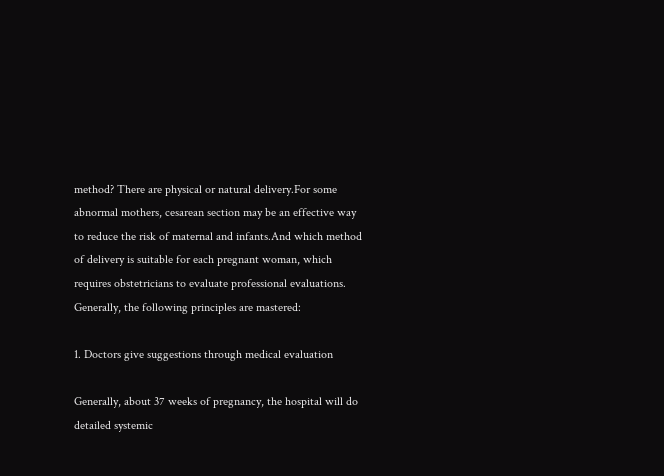method? There are physical or natural delivery.For some abnormal mothers, cesarean section may be an effective way to reduce the risk of maternal and infants.And which method of delivery is suitable for each pregnant woman, which requires obstetricians to evaluate professional evaluations. Generally, the following principles are mastered:

1. Doctors give suggestions through medical evaluation

Generally, about 37 weeks of pregnancy, the hospital will do detailed systemic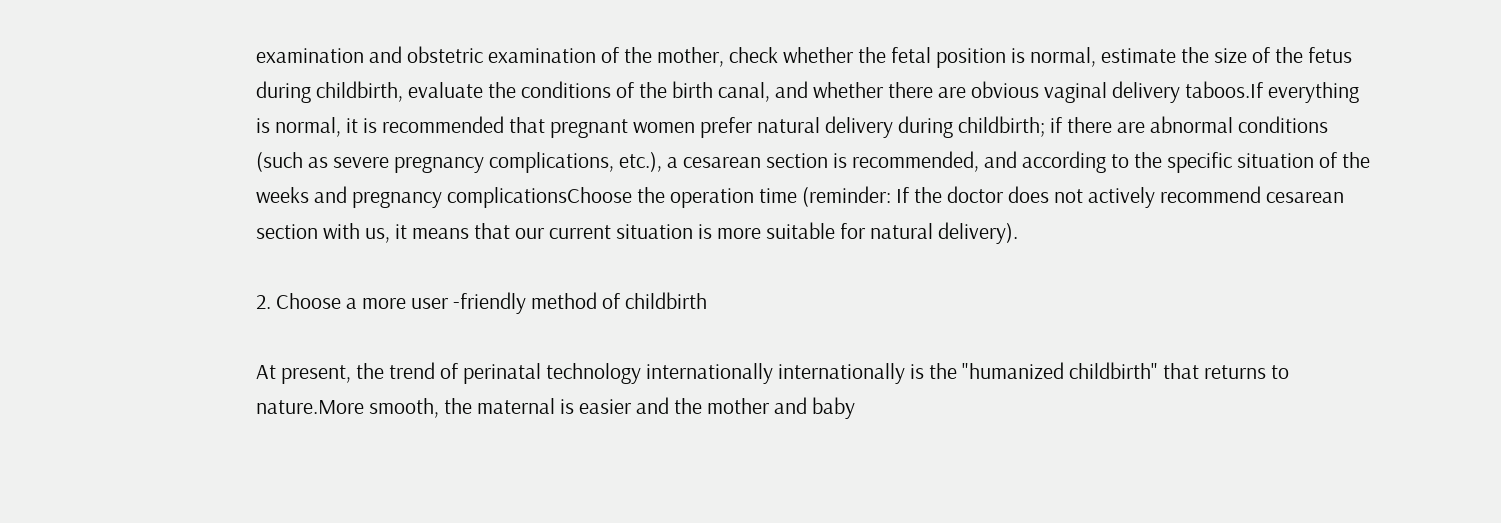examination and obstetric examination of the mother, check whether the fetal position is normal, estimate the size of the fetus during childbirth, evaluate the conditions of the birth canal, and whether there are obvious vaginal delivery taboos.If everything is normal, it is recommended that pregnant women prefer natural delivery during childbirth; if there are abnormal conditions (such as severe pregnancy complications, etc.), a cesarean section is recommended, and according to the specific situation of the weeks and pregnancy complicationsChoose the operation time (reminder: If the doctor does not actively recommend cesarean section with us, it means that our current situation is more suitable for natural delivery).

2. Choose a more user -friendly method of childbirth

At present, the trend of perinatal technology internationally internationally is the "humanized childbirth" that returns to nature.More smooth, the maternal is easier and the mother and baby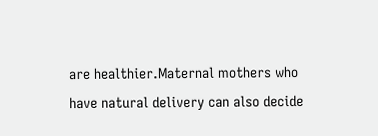are healthier.Maternal mothers who have natural delivery can also decide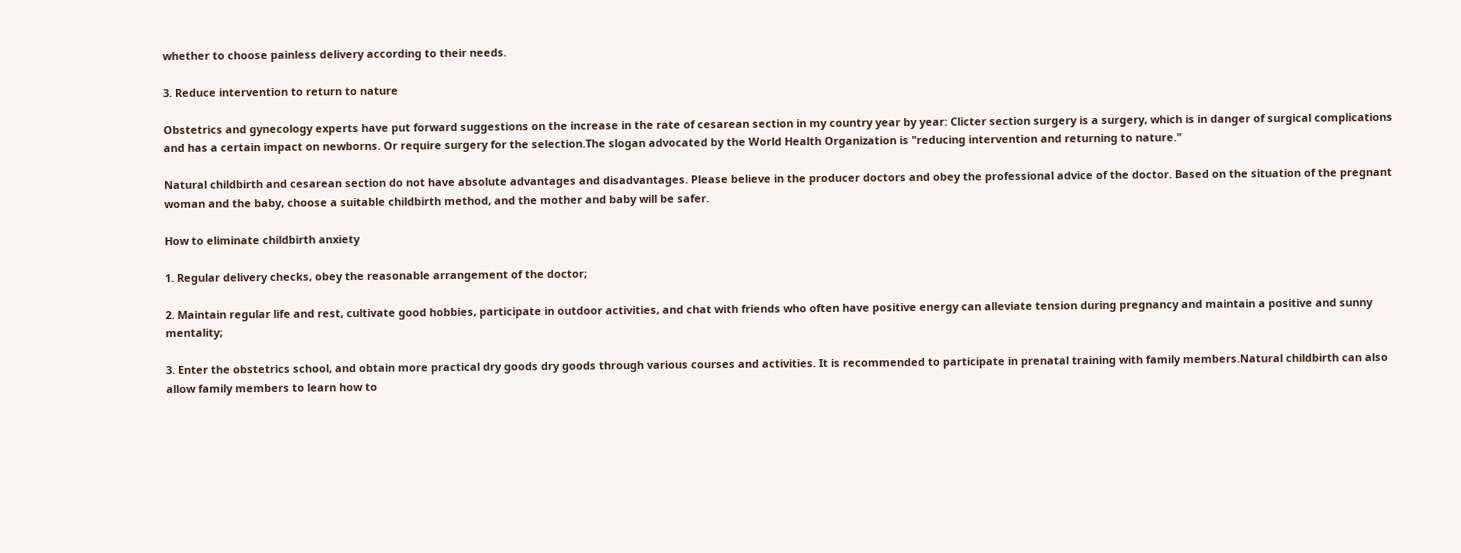whether to choose painless delivery according to their needs.

3. Reduce intervention to return to nature

Obstetrics and gynecology experts have put forward suggestions on the increase in the rate of cesarean section in my country year by year: Clicter section surgery is a surgery, which is in danger of surgical complications and has a certain impact on newborns. Or require surgery for the selection.The slogan advocated by the World Health Organization is "reducing intervention and returning to nature."

Natural childbirth and cesarean section do not have absolute advantages and disadvantages. Please believe in the producer doctors and obey the professional advice of the doctor. Based on the situation of the pregnant woman and the baby, choose a suitable childbirth method, and the mother and baby will be safer.

How to eliminate childbirth anxiety

1. Regular delivery checks, obey the reasonable arrangement of the doctor;

2. Maintain regular life and rest, cultivate good hobbies, participate in outdoor activities, and chat with friends who often have positive energy can alleviate tension during pregnancy and maintain a positive and sunny mentality;

3. Enter the obstetrics school, and obtain more practical dry goods dry goods through various courses and activities. It is recommended to participate in prenatal training with family members.Natural childbirth can also allow family members to learn how to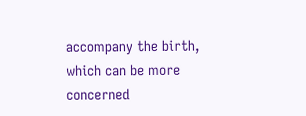accompany the birth, which can be more concerned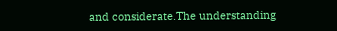and considerate.The understanding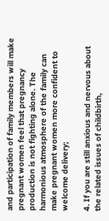and participation of family members will make pregnant women feel that pregnancy production is not fighting alone. The harmonious atmosphere of the family can make pregnant women more confident to welcome delivery;

4. If you are still anxious and nervous about the related issues of childbirth,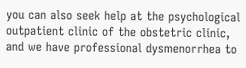you can also seek help at the psychological outpatient clinic of the obstetric clinic, and we have professional dysmenorrhea to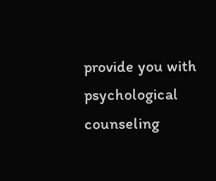provide you with psychological counseling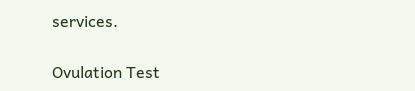services.

Ovulation Test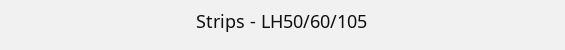Strips - LH50/60/105